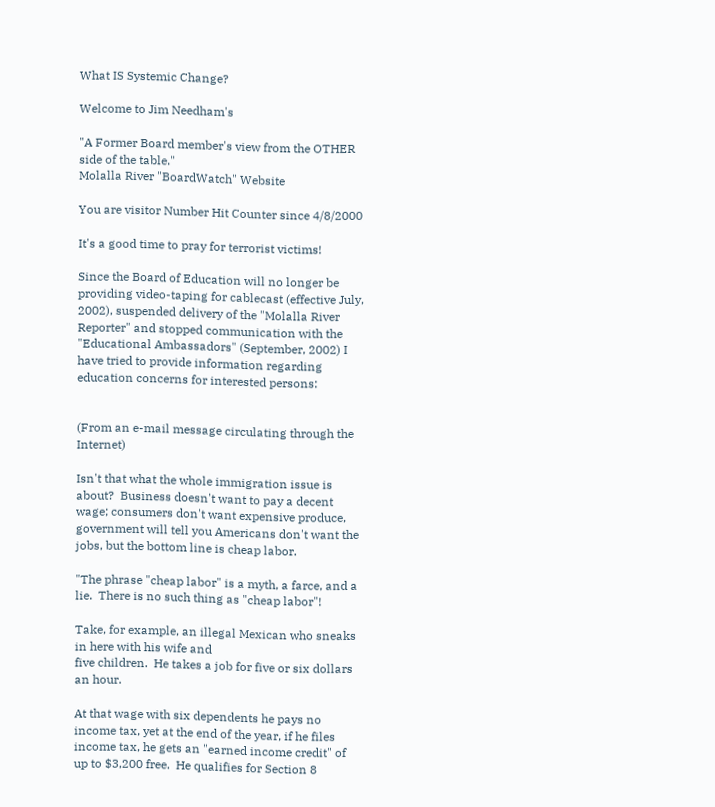What IS Systemic Change?

Welcome to Jim Needham's

"A Former Board member's view from the OTHER side of the table."
Molalla River "BoardWatch" Website

You are visitor Number Hit Counter since 4/8/2000

It's a good time to pray for terrorist victims!

Since the Board of Education will no longer be providing video-taping for cablecast (effective July, 2002), suspended delivery of the "Molalla River Reporter" and stopped communication with the "Educational Ambassadors" (September, 2002) I have tried to provide information regarding education concerns for interested persons:


(From an e-mail message circulating through the Internet)

Isn't that what the whole immigration issue is about?  Business doesn't want to pay a decent wage; consumers don't want expensive produce, government will tell you Americans don't want the jobs, but the bottom line is cheap labor.

"The phrase "cheap labor" is a myth, a farce, and a lie.  There is no such thing as "cheap labor"!

Take, for example, an illegal Mexican who sneaks in here with his wife and
five children.  He takes a job for five or six dollars an hour.

At that wage with six dependents he pays no income tax, yet at the end of the year, if he files income tax, he gets an "earned income credit" of up to $3,200 free.  He qualifies for Section 8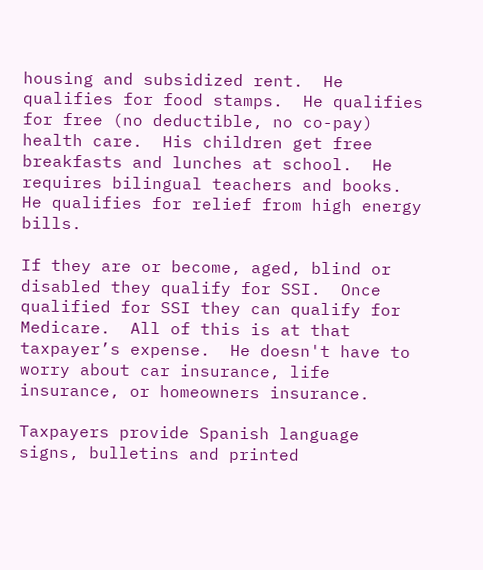housing and subsidized rent.  He qualifies for food stamps.  He qualifies for free (no deductible, no co-pay) health care.  His children get free breakfasts and lunches at school.  He requires bilingual teachers and books.  He qualifies for relief from high energy bills.

If they are or become, aged, blind or disabled they qualify for SSI.  Once qualified for SSI they can qualify for Medicare.  All of this is at that taxpayer’s expense.  He doesn't have to worry about car insurance, life insurance, or homeowners insurance.

Taxpayers provide Spanish language signs, bulletins and printed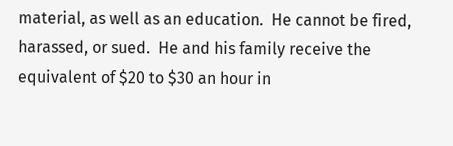material, as well as an education.  He cannot be fired, harassed, or sued.  He and his family receive the equivalent of $20 to $30 an hour in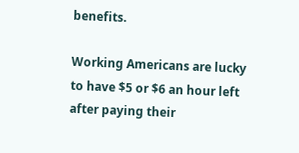benefits.

Working Americans are lucky to have $5 or $6 an hour left after paying their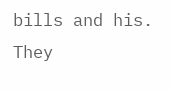bills and his.  They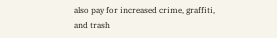also pay for increased crime, graffiti, and trash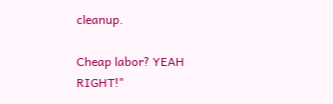cleanup.

Cheap labor? YEAH RIGHT!"